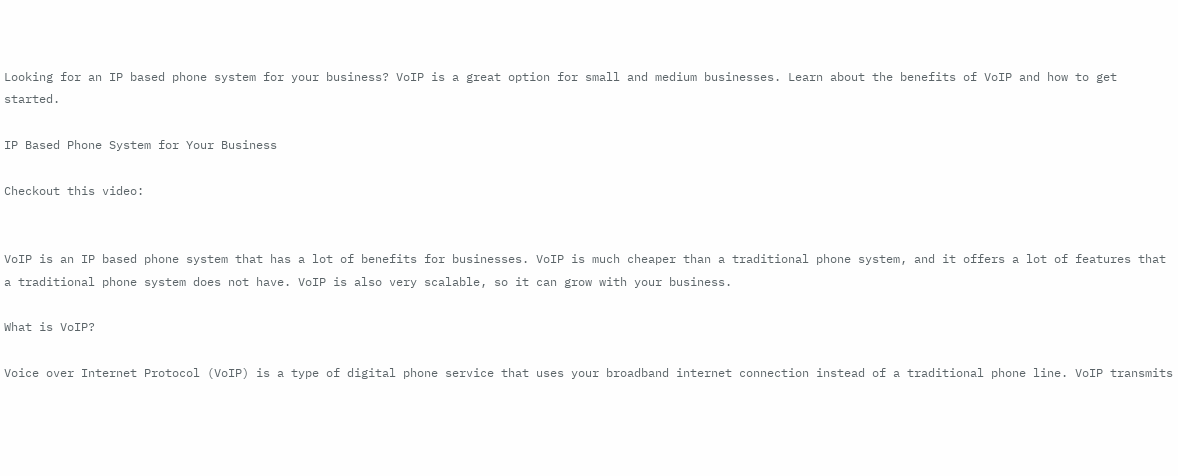Looking for an IP based phone system for your business? VoIP is a great option for small and medium businesses. Learn about the benefits of VoIP and how to get started.

IP Based Phone System for Your Business

Checkout this video:


VoIP is an IP based phone system that has a lot of benefits for businesses. VoIP is much cheaper than a traditional phone system, and it offers a lot of features that a traditional phone system does not have. VoIP is also very scalable, so it can grow with your business.

What is VoIP?

Voice over Internet Protocol (VoIP) is a type of digital phone service that uses your broadband internet connection instead of a traditional phone line. VoIP transmits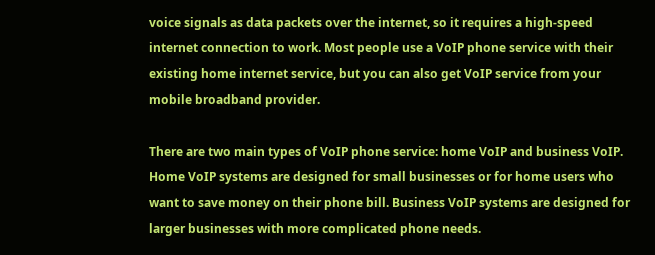voice signals as data packets over the internet, so it requires a high-speed internet connection to work. Most people use a VoIP phone service with their existing home internet service, but you can also get VoIP service from your mobile broadband provider.

There are two main types of VoIP phone service: home VoIP and business VoIP. Home VoIP systems are designed for small businesses or for home users who want to save money on their phone bill. Business VoIP systems are designed for larger businesses with more complicated phone needs.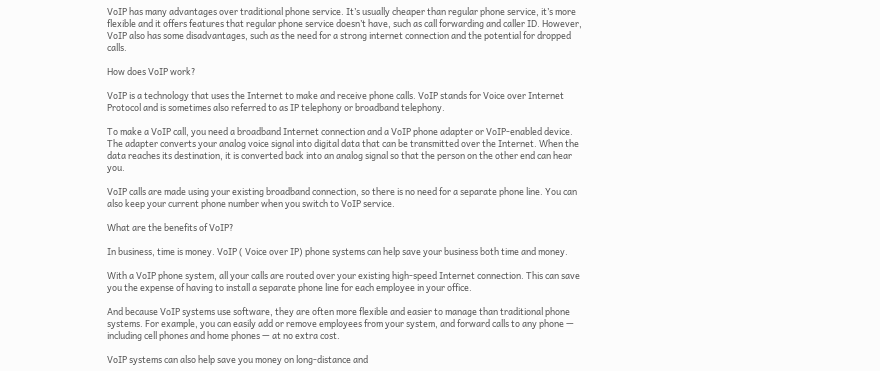VoIP has many advantages over traditional phone service. It’s usually cheaper than regular phone service, it’s more flexible and it offers features that regular phone service doesn’t have, such as call forwarding and caller ID. However, VoIP also has some disadvantages, such as the need for a strong internet connection and the potential for dropped calls.

How does VoIP work?

VoIP is a technology that uses the Internet to make and receive phone calls. VoIP stands for Voice over Internet Protocol and is sometimes also referred to as IP telephony or broadband telephony.

To make a VoIP call, you need a broadband Internet connection and a VoIP phone adapter or VoIP-enabled device. The adapter converts your analog voice signal into digital data that can be transmitted over the Internet. When the data reaches its destination, it is converted back into an analog signal so that the person on the other end can hear you.

VoIP calls are made using your existing broadband connection, so there is no need for a separate phone line. You can also keep your current phone number when you switch to VoIP service.

What are the benefits of VoIP?

In business, time is money. VoIP ( Voice over IP) phone systems can help save your business both time and money.

With a VoIP phone system, all your calls are routed over your existing high-speed Internet connection. This can save you the expense of having to install a separate phone line for each employee in your office.

And because VoIP systems use software, they are often more flexible and easier to manage than traditional phone systems. For example, you can easily add or remove employees from your system, and forward calls to any phone — including cell phones and home phones — at no extra cost.

VoIP systems can also help save you money on long-distance and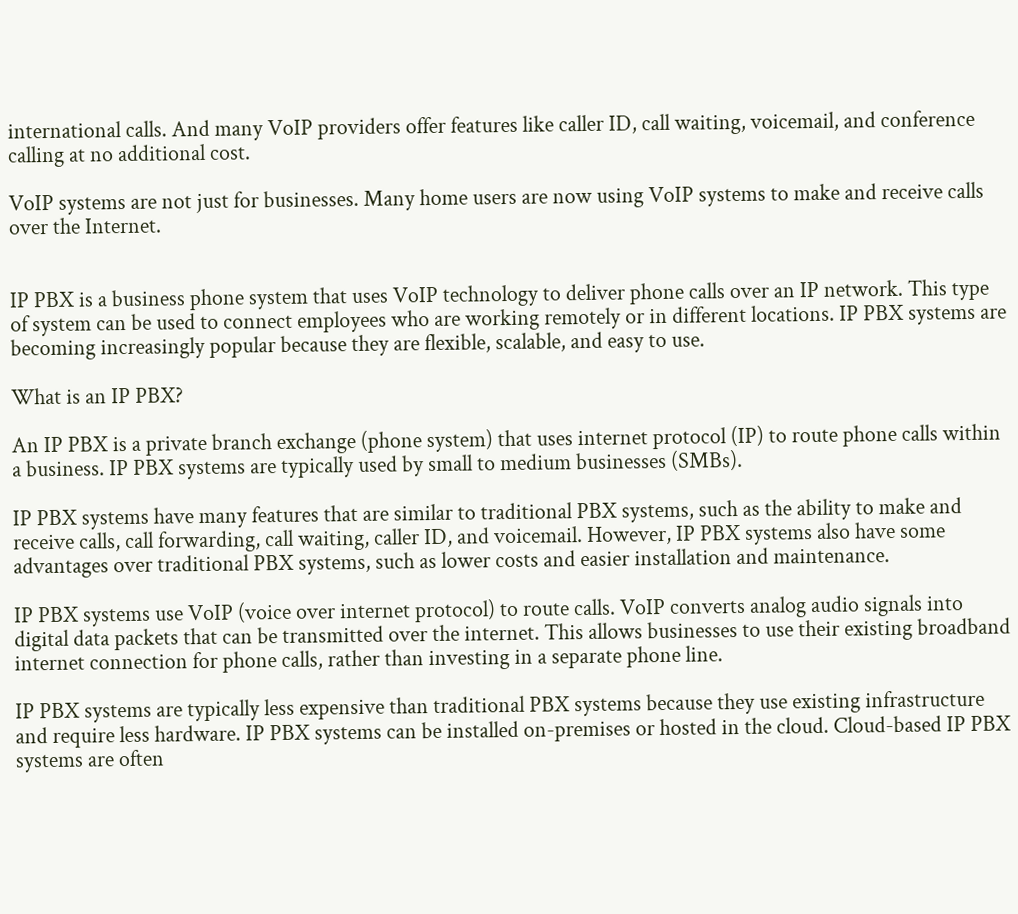international calls. And many VoIP providers offer features like caller ID, call waiting, voicemail, and conference calling at no additional cost.

VoIP systems are not just for businesses. Many home users are now using VoIP systems to make and receive calls over the Internet.


IP PBX is a business phone system that uses VoIP technology to deliver phone calls over an IP network. This type of system can be used to connect employees who are working remotely or in different locations. IP PBX systems are becoming increasingly popular because they are flexible, scalable, and easy to use.

What is an IP PBX?

An IP PBX is a private branch exchange (phone system) that uses internet protocol (IP) to route phone calls within a business. IP PBX systems are typically used by small to medium businesses (SMBs).

IP PBX systems have many features that are similar to traditional PBX systems, such as the ability to make and receive calls, call forwarding, call waiting, caller ID, and voicemail. However, IP PBX systems also have some advantages over traditional PBX systems, such as lower costs and easier installation and maintenance.

IP PBX systems use VoIP (voice over internet protocol) to route calls. VoIP converts analog audio signals into digital data packets that can be transmitted over the internet. This allows businesses to use their existing broadband internet connection for phone calls, rather than investing in a separate phone line.

IP PBX systems are typically less expensive than traditional PBX systems because they use existing infrastructure and require less hardware. IP PBX systems can be installed on-premises or hosted in the cloud. Cloud-based IP PBX systems are often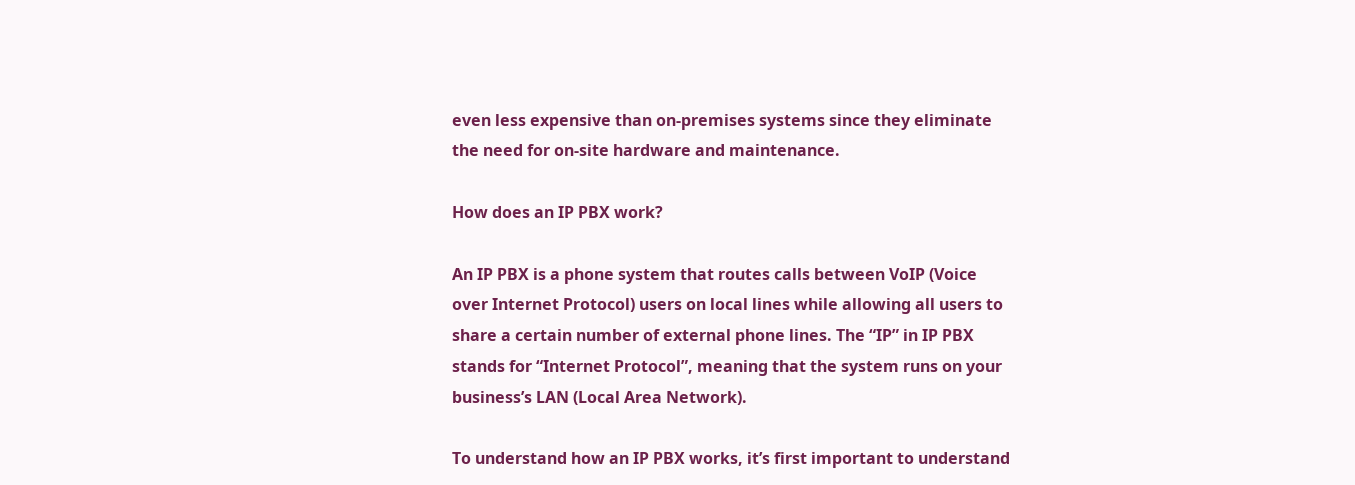even less expensive than on-premises systems since they eliminate the need for on-site hardware and maintenance.

How does an IP PBX work?

An IP PBX is a phone system that routes calls between VoIP (Voice over Internet Protocol) users on local lines while allowing all users to share a certain number of external phone lines. The “IP” in IP PBX stands for “Internet Protocol”, meaning that the system runs on your business’s LAN (Local Area Network).

To understand how an IP PBX works, it’s first important to understand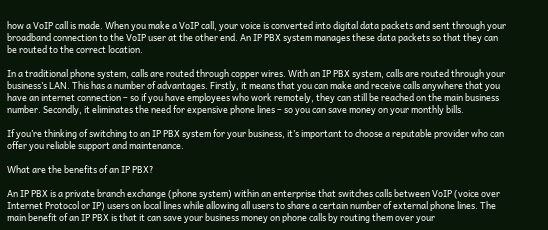how a VoIP call is made. When you make a VoIP call, your voice is converted into digital data packets and sent through your broadband connection to the VoIP user at the other end. An IP PBX system manages these data packets so that they can be routed to the correct location.

In a traditional phone system, calls are routed through copper wires. With an IP PBX system, calls are routed through your business’s LAN. This has a number of advantages. Firstly, it means that you can make and receive calls anywhere that you have an internet connection – so if you have employees who work remotely, they can still be reached on the main business number. Secondly, it eliminates the need for expensive phone lines – so you can save money on your monthly bills.

If you’re thinking of switching to an IP PBX system for your business, it’s important to choose a reputable provider who can offer you reliable support and maintenance.

What are the benefits of an IP PBX?

An IP PBX is a private branch exchange (phone system) within an enterprise that switches calls between VoIP (voice over Internet Protocol or IP) users on local lines while allowing all users to share a certain number of external phone lines. The main benefit of an IP PBX is that it can save your business money on phone calls by routing them over your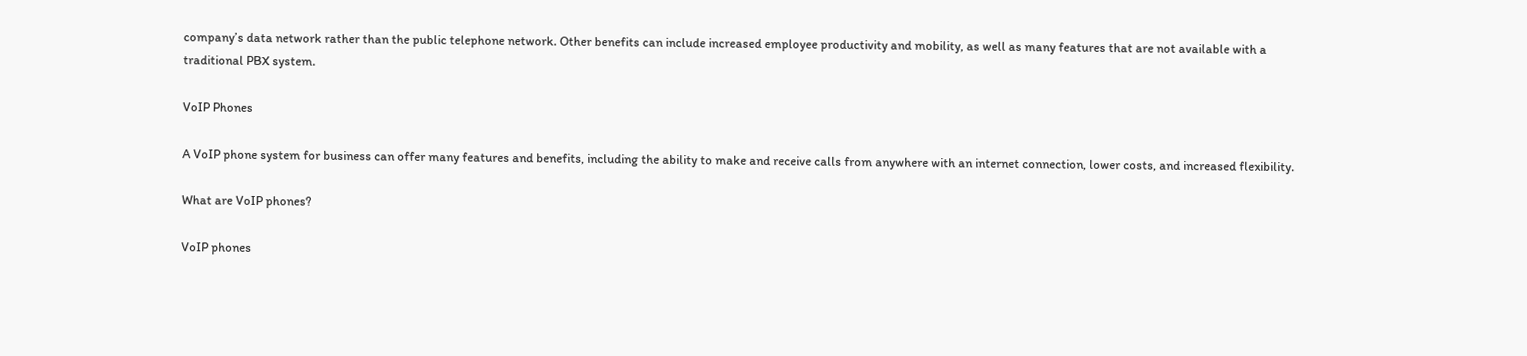company’s data network rather than the public telephone network. Other benefits can include increased employee productivity and mobility, as well as many features that are not available with a traditional PBX system.

VoIP Phones

A VoIP phone system for business can offer many features and benefits, including the ability to make and receive calls from anywhere with an internet connection, lower costs, and increased flexibility.

What are VoIP phones?

VoIP phones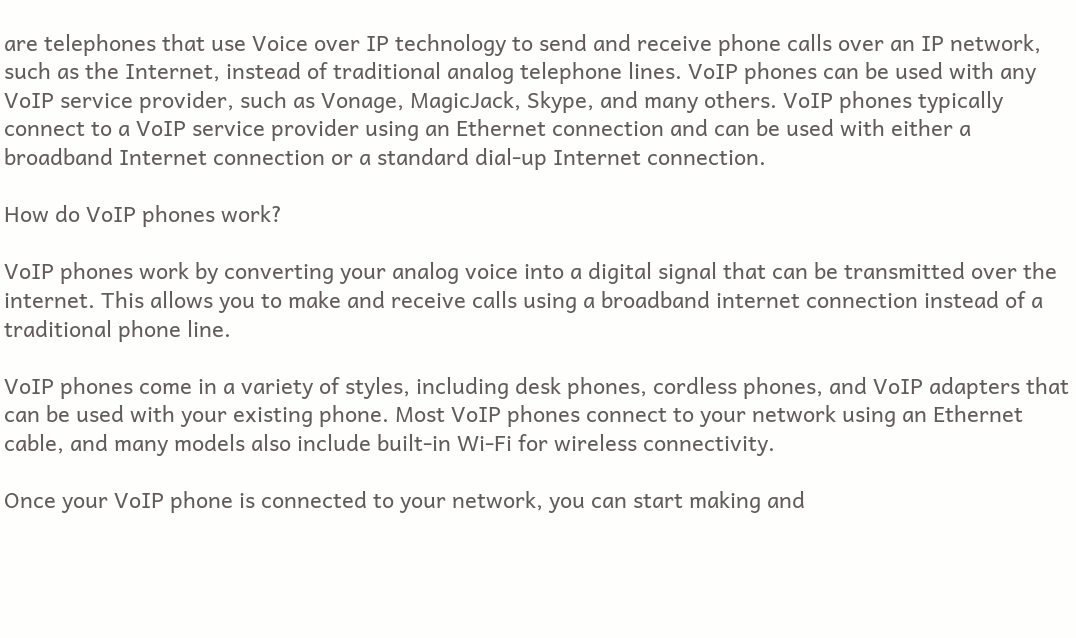are telephones that use Voice over IP technology to send and receive phone calls over an IP network, such as the Internet, instead of traditional analog telephone lines. VoIP phones can be used with any VoIP service provider, such as Vonage, MagicJack, Skype, and many others. VoIP phones typically connect to a VoIP service provider using an Ethernet connection and can be used with either a broadband Internet connection or a standard dial-up Internet connection.

How do VoIP phones work?

VoIP phones work by converting your analog voice into a digital signal that can be transmitted over the internet. This allows you to make and receive calls using a broadband internet connection instead of a traditional phone line.

VoIP phones come in a variety of styles, including desk phones, cordless phones, and VoIP adapters that can be used with your existing phone. Most VoIP phones connect to your network using an Ethernet cable, and many models also include built-in Wi-Fi for wireless connectivity.

Once your VoIP phone is connected to your network, you can start making and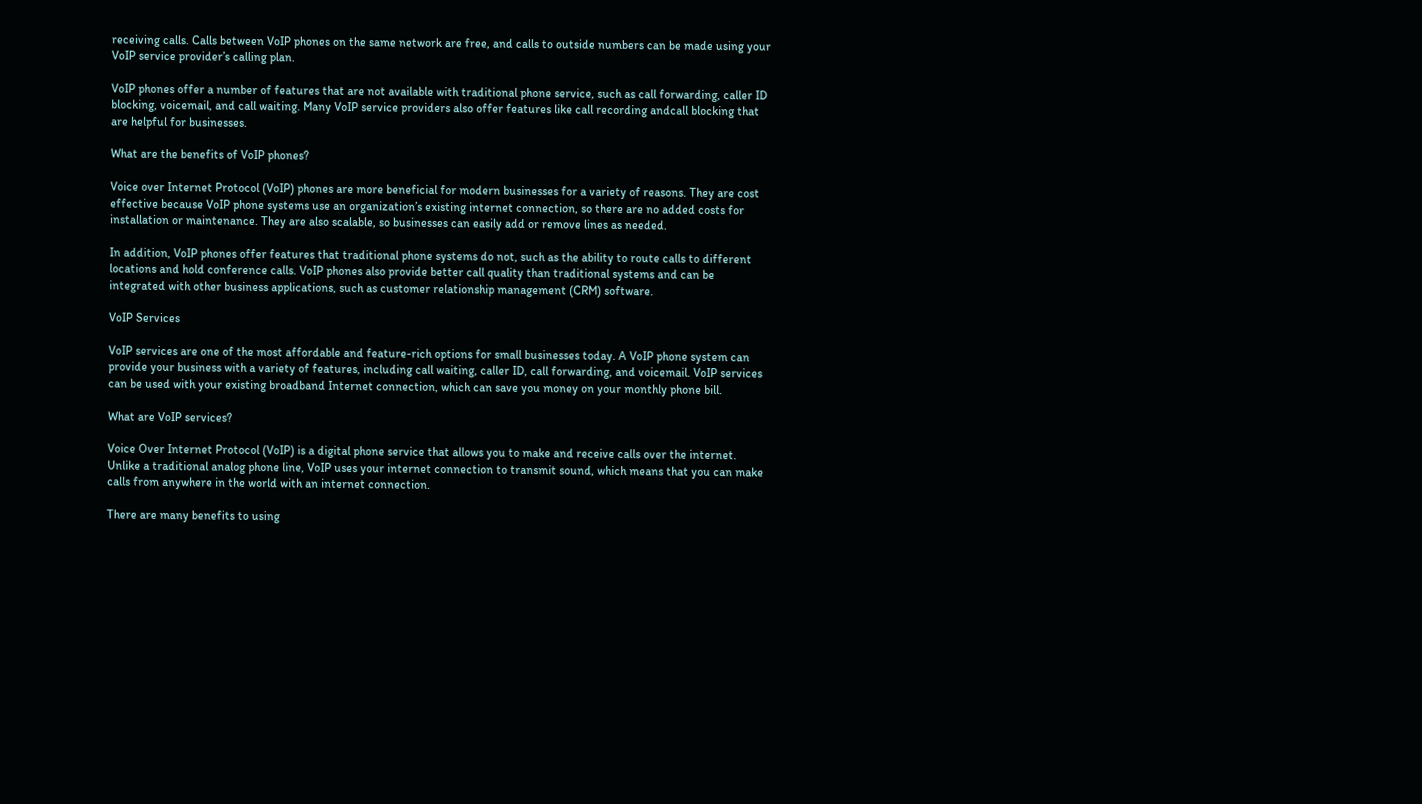receiving calls. Calls between VoIP phones on the same network are free, and calls to outside numbers can be made using your VoIP service provider’s calling plan.

VoIP phones offer a number of features that are not available with traditional phone service, such as call forwarding, caller ID blocking, voicemail, and call waiting. Many VoIP service providers also offer features like call recording andcall blocking that are helpful for businesses.

What are the benefits of VoIP phones?

Voice over Internet Protocol (VoIP) phones are more beneficial for modern businesses for a variety of reasons. They are cost effective because VoIP phone systems use an organization’s existing internet connection, so there are no added costs for installation or maintenance. They are also scalable, so businesses can easily add or remove lines as needed.

In addition, VoIP phones offer features that traditional phone systems do not, such as the ability to route calls to different locations and hold conference calls. VoIP phones also provide better call quality than traditional systems and can be integrated with other business applications, such as customer relationship management (CRM) software.

VoIP Services

VoIP services are one of the most affordable and feature-rich options for small businesses today. A VoIP phone system can provide your business with a variety of features, including call waiting, caller ID, call forwarding, and voicemail. VoIP services can be used with your existing broadband Internet connection, which can save you money on your monthly phone bill.

What are VoIP services?

Voice Over Internet Protocol (VoIP) is a digital phone service that allows you to make and receive calls over the internet. Unlike a traditional analog phone line, VoIP uses your internet connection to transmit sound, which means that you can make calls from anywhere in the world with an internet connection.

There are many benefits to using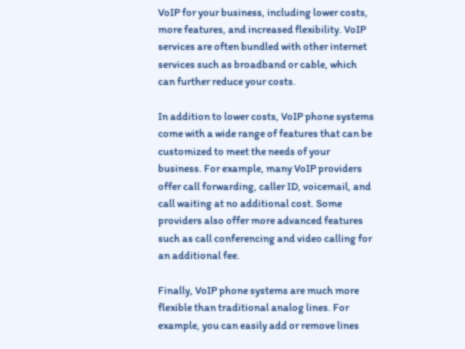VoIP for your business, including lower costs, more features, and increased flexibility. VoIP services are often bundled with other internet services such as broadband or cable, which can further reduce your costs.

In addition to lower costs, VoIP phone systems come with a wide range of features that can be customized to meet the needs of your business. For example, many VoIP providers offer call forwarding, caller ID, voicemail, and call waiting at no additional cost. Some providers also offer more advanced features such as call conferencing and video calling for an additional fee.

Finally, VoIP phone systems are much more flexible than traditional analog lines. For example, you can easily add or remove lines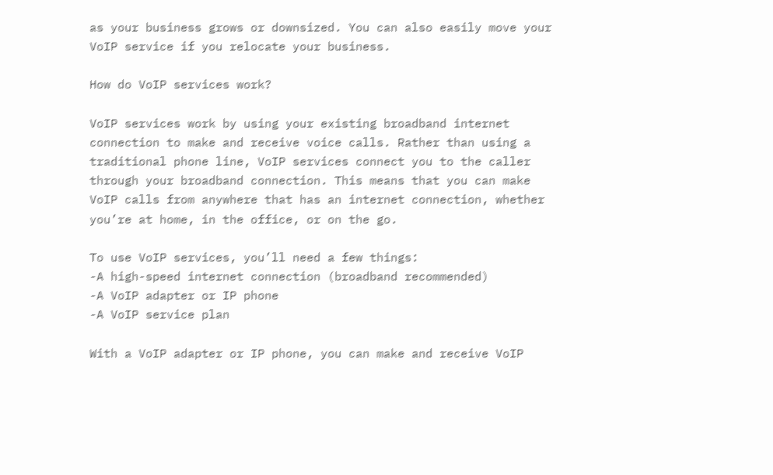as your business grows or downsized. You can also easily move your VoIP service if you relocate your business.

How do VoIP services work?

VoIP services work by using your existing broadband internet connection to make and receive voice calls. Rather than using a traditional phone line, VoIP services connect you to the caller through your broadband connection. This means that you can make VoIP calls from anywhere that has an internet connection, whether you’re at home, in the office, or on the go.

To use VoIP services, you’ll need a few things:
-A high-speed internet connection (broadband recommended)
-A VoIP adapter or IP phone
-A VoIP service plan

With a VoIP adapter or IP phone, you can make and receive VoIP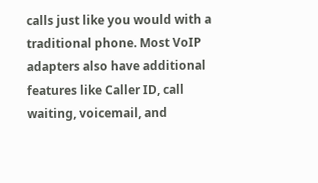calls just like you would with a traditional phone. Most VoIP adapters also have additional features like Caller ID, call waiting, voicemail, and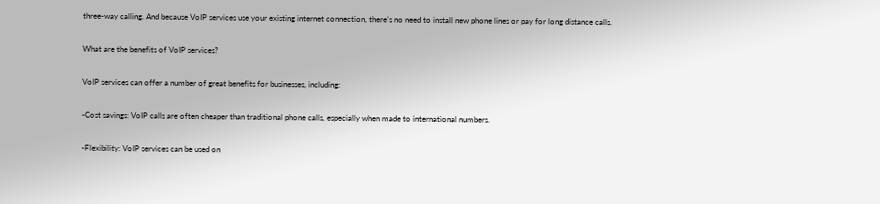three-way calling. And because VoIP services use your existing internet connection, there’s no need to install new phone lines or pay for long distance calls.

What are the benefits of VoIP services?

VoIP services can offer a number of great benefits for businesses, including:

-Cost savings: VoIP calls are often cheaper than traditional phone calls, especially when made to international numbers.

-Flexibility: VoIP services can be used on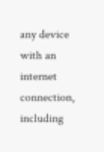any device with an internet connection, including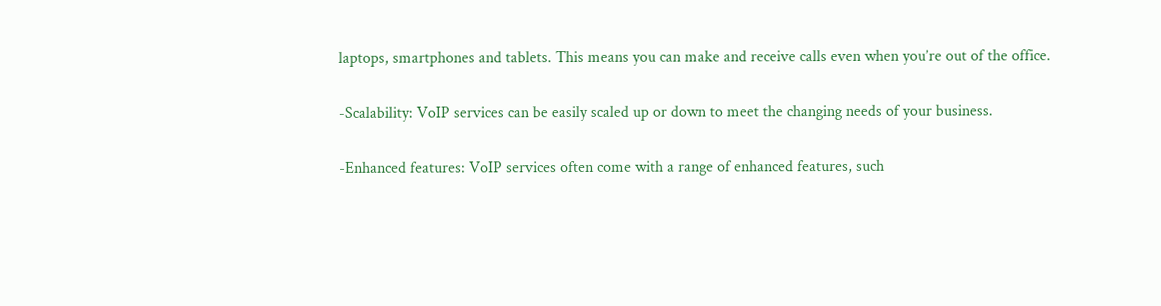laptops, smartphones and tablets. This means you can make and receive calls even when you’re out of the office.

-Scalability: VoIP services can be easily scaled up or down to meet the changing needs of your business.

-Enhanced features: VoIP services often come with a range of enhanced features, such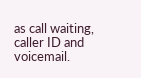as call waiting, caller ID and voicemail.